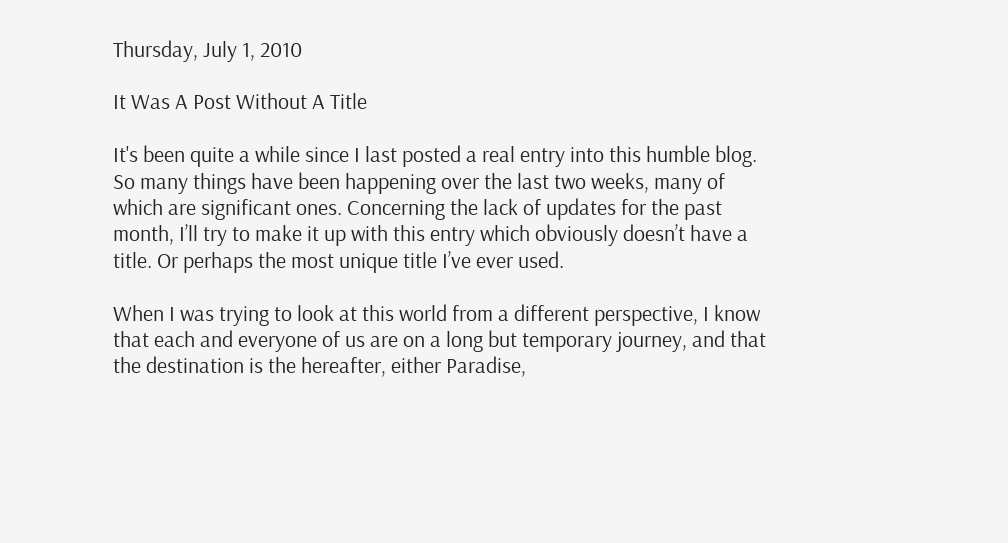Thursday, July 1, 2010

It Was A Post Without A Title

It's been quite a while since I last posted a real entry into this humble blog. So many things have been happening over the last two weeks, many of which are significant ones. Concerning the lack of updates for the past month, I’ll try to make it up with this entry which obviously doesn’t have a title. Or perhaps the most unique title I’ve ever used.

When I was trying to look at this world from a different perspective, I know that each and everyone of us are on a long but temporary journey, and that the destination is the hereafter, either Paradise,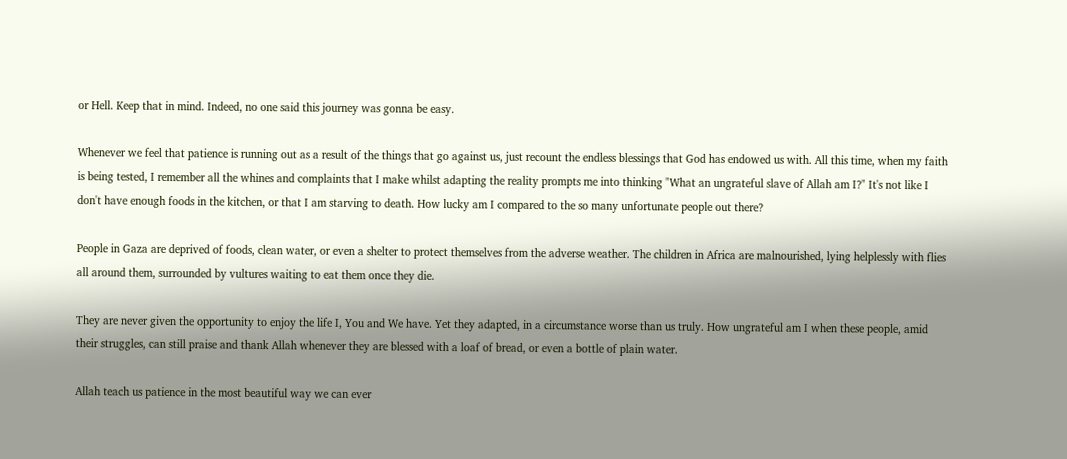or Hell. Keep that in mind. Indeed, no one said this journey was gonna be easy.

Whenever we feel that patience is running out as a result of the things that go against us, just recount the endless blessings that God has endowed us with. All this time, when my faith is being tested, I remember all the whines and complaints that I make whilst adapting the reality prompts me into thinking "What an ungrateful slave of Allah am I?" It's not like I don't have enough foods in the kitchen, or that I am starving to death. How lucky am I compared to the so many unfortunate people out there?

People in Gaza are deprived of foods, clean water, or even a shelter to protect themselves from the adverse weather. The children in Africa are malnourished, lying helplessly with flies all around them, surrounded by vultures waiting to eat them once they die.

They are never given the opportunity to enjoy the life I, You and We have. Yet they adapted, in a circumstance worse than us truly. How ungrateful am I when these people, amid their struggles, can still praise and thank Allah whenever they are blessed with a loaf of bread, or even a bottle of plain water.

Allah teach us patience in the most beautiful way we can ever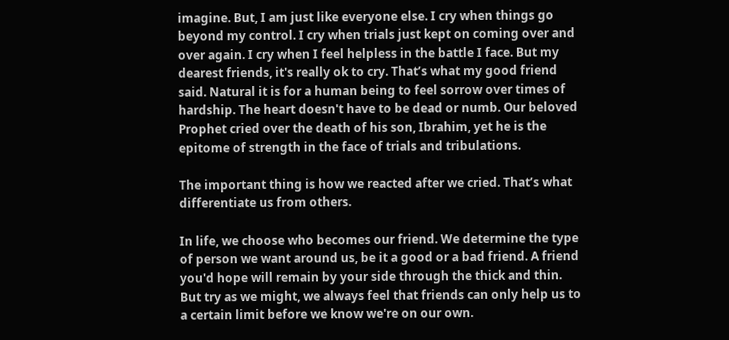imagine. But, I am just like everyone else. I cry when things go beyond my control. I cry when trials just kept on coming over and over again. I cry when I feel helpless in the battle I face. But my dearest friends, it's really ok to cry. That’s what my good friend said. Natural it is for a human being to feel sorrow over times of hardship. The heart doesn't have to be dead or numb. Our beloved Prophet cried over the death of his son, Ibrahim, yet he is the epitome of strength in the face of trials and tribulations.

The important thing is how we reacted after we cried. That’s what differentiate us from others.

In life, we choose who becomes our friend. We determine the type of person we want around us, be it a good or a bad friend. A friend you'd hope will remain by your side through the thick and thin. But try as we might, we always feel that friends can only help us to a certain limit before we know we're on our own.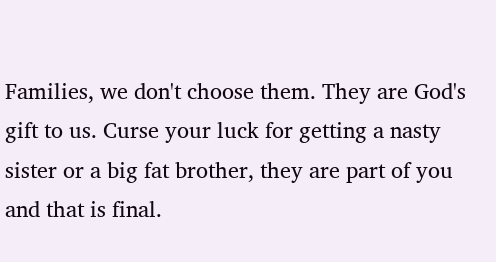Families, we don't choose them. They are God's gift to us. Curse your luck for getting a nasty sister or a big fat brother, they are part of you and that is final.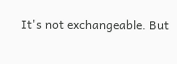It's not exchangeable. But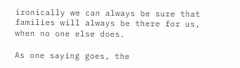ironically we can always be sure that families will always be there for us, when no one else does.

As one saying goes, the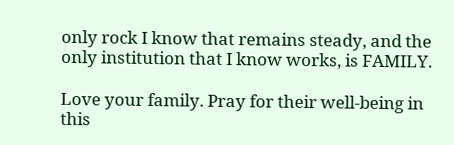only rock I know that remains steady, and the only institution that I know works, is FAMILY.

Love your family. Pray for their well-being in this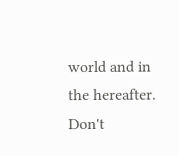world and in the hereafter. Don't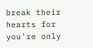break their hearts for you're only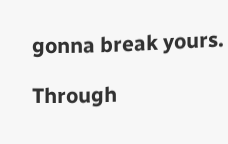gonna break yours.

Through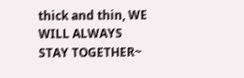thick and thin, WE WILL ALWAYS STAY TOGETHER~